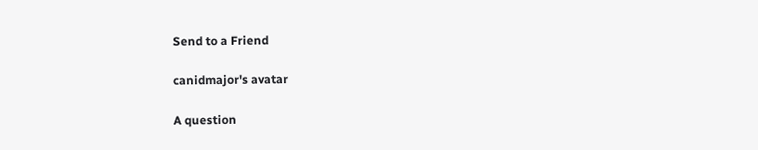Send to a Friend

canidmajor's avatar

A question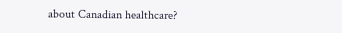about Canadian healthcare?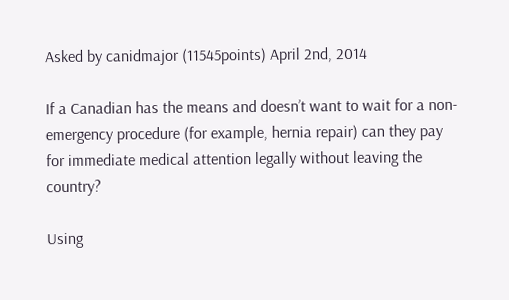Asked by canidmajor (11545points) April 2nd, 2014

If a Canadian has the means and doesn’t want to wait for a non-emergency procedure (for example, hernia repair) can they pay for immediate medical attention legally without leaving the country?

Using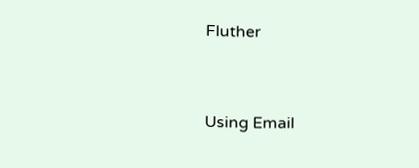Fluther


Using Email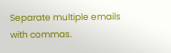Separate multiple emails with commas.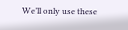We’ll only use these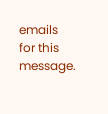emails for this message.